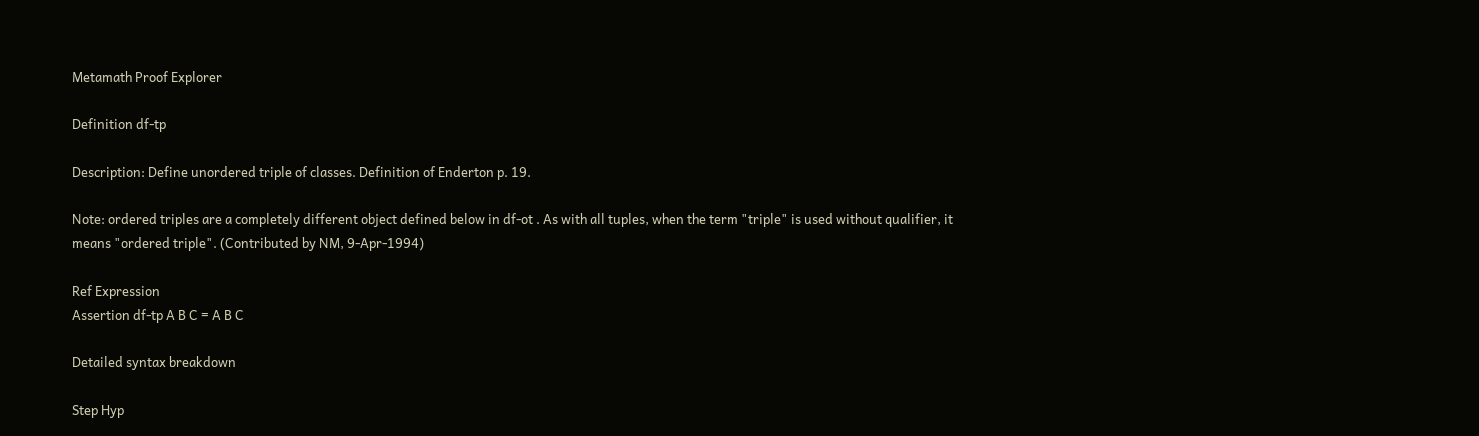Metamath Proof Explorer

Definition df-tp

Description: Define unordered triple of classes. Definition of Enderton p. 19.

Note: ordered triples are a completely different object defined below in df-ot . As with all tuples, when the term "triple" is used without qualifier, it means "ordered triple". (Contributed by NM, 9-Apr-1994)

Ref Expression
Assertion df-tp A B C = A B C

Detailed syntax breakdown

Step Hyp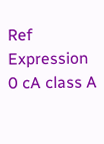Ref Expression
0 cA class A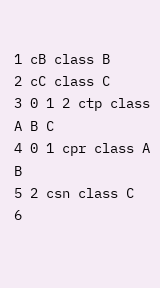1 cB class B
2 cC class C
3 0 1 2 ctp class A B C
4 0 1 cpr class A B
5 2 csn class C
6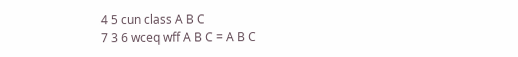4 5 cun class A B C
7 3 6 wceq wff A B C = A B C